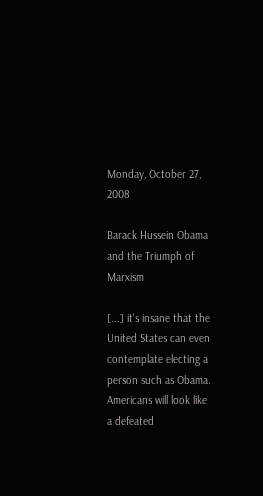Monday, October 27, 2008

Barack Hussein Obama and the Triumph of Marxism

[...] it's insane that the United States can even contemplate electing a person such as Obama. Americans will look like a defeated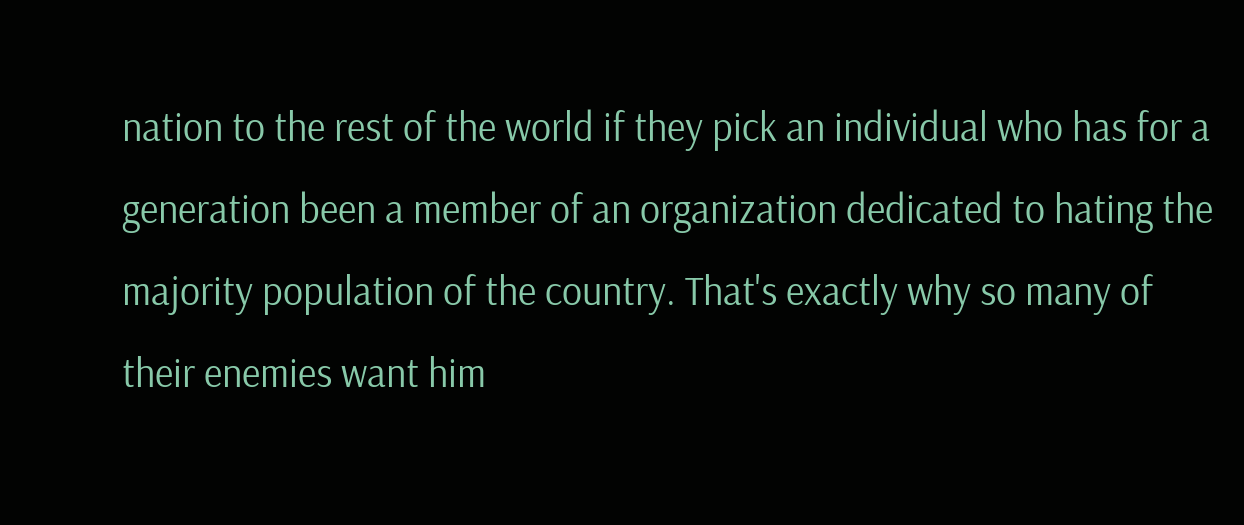nation to the rest of the world if they pick an individual who has for a generation been a member of an organization dedicated to hating the majority population of the country. That's exactly why so many of their enemies want him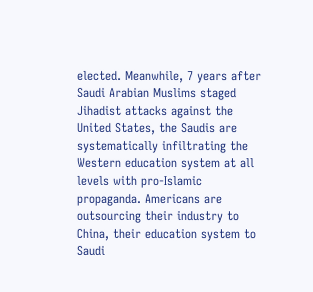elected. Meanwhile, 7 years after Saudi Arabian Muslims staged Jihadist attacks against the United States, the Saudis are systematically infiltrating the Western education system at all levels with pro-Islamic propaganda. Americans are outsourcing their industry to China, their education system to Saudi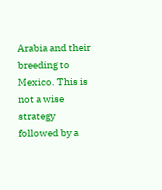Arabia and their breeding to Mexico. This is not a wise strategy followed by a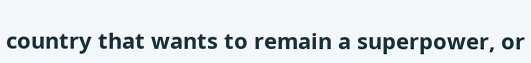country that wants to remain a superpower, or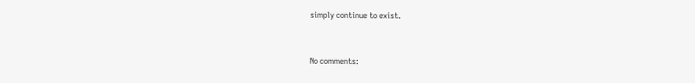simply continue to exist.


No comments: